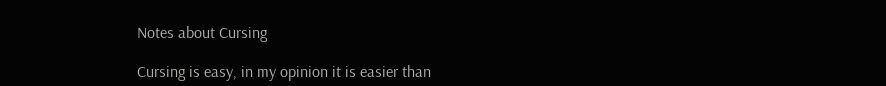Notes about Cursing

Cursing is easy, in my opinion it is easier than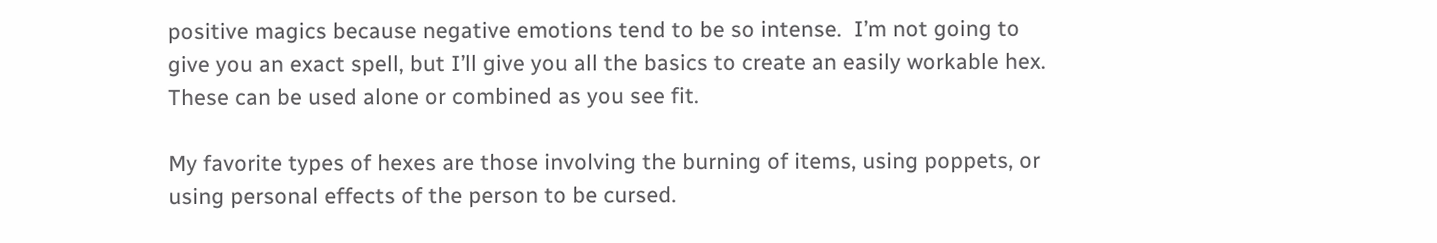positive magics because negative emotions tend to be so intense.  I’m not going to give you an exact spell, but I’ll give you all the basics to create an easily workable hex.  These can be used alone or combined as you see fit.

My favorite types of hexes are those involving the burning of items, using poppets, or using personal effects of the person to be cursed.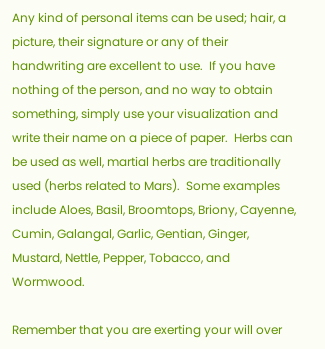Any kind of personal items can be used; hair, a picture, their signature or any of their handwriting are excellent to use.  If you have nothing of the person, and no way to obtain something, simply use your visualization and write their name on a piece of paper.  Herbs can be used as well, martial herbs are traditionally used (herbs related to Mars).  Some examples include Aloes, Basil, Broomtops, Briony, Cayenne, Cumin, Galangal, Garlic, Gentian, Ginger, Mustard, Nettle, Pepper, Tobacco, and Wormwood.

Remember that you are exerting your will over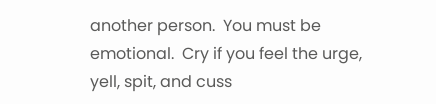another person.  You must be emotional.  Cry if you feel the urge, yell, spit, and cuss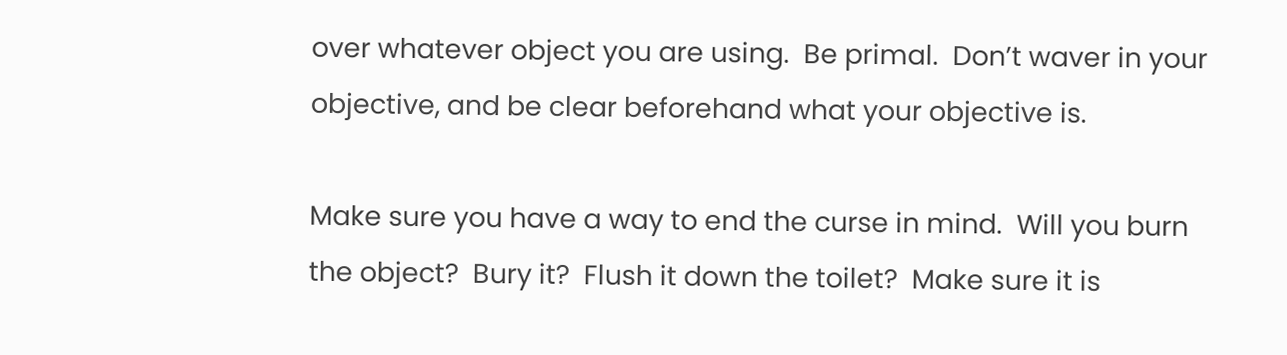over whatever object you are using.  Be primal.  Don’t waver in your objective, and be clear beforehand what your objective is.

Make sure you have a way to end the curse in mind.  Will you burn the object?  Bury it?  Flush it down the toilet?  Make sure it is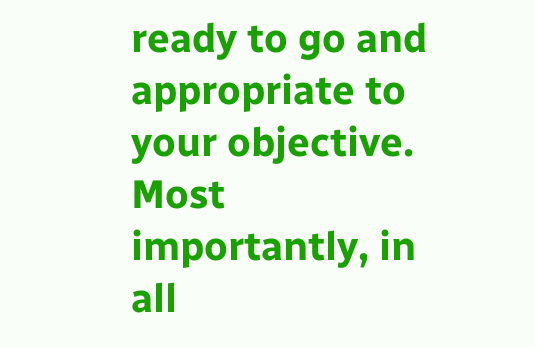ready to go and appropriate to your objective.  Most importantly, in all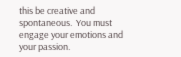this be creative and spontaneous.  You must engage your emotions and your passion.